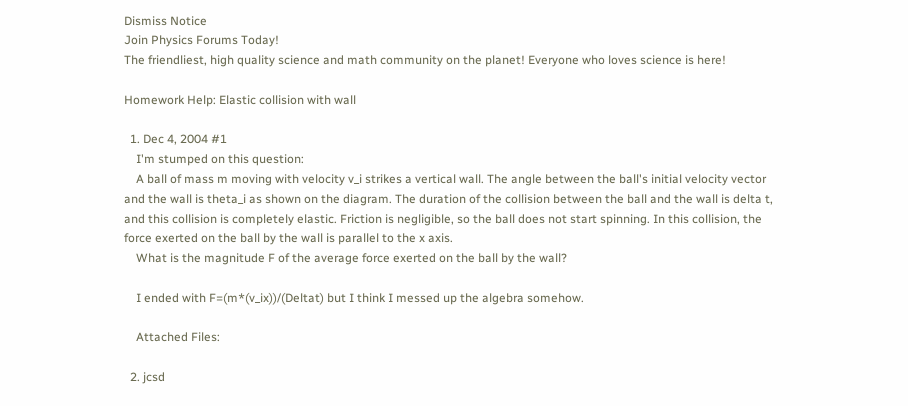Dismiss Notice
Join Physics Forums Today!
The friendliest, high quality science and math community on the planet! Everyone who loves science is here!

Homework Help: Elastic collision with wall

  1. Dec 4, 2004 #1
    I'm stumped on this question:
    A ball of mass m moving with velocity v_i strikes a vertical wall. The angle between the ball's initial velocity vector and the wall is theta_i as shown on the diagram. The duration of the collision between the ball and the wall is delta t, and this collision is completely elastic. Friction is negligible, so the ball does not start spinning. In this collision, the force exerted on the ball by the wall is parallel to the x axis.
    What is the magnitude F of the average force exerted on the ball by the wall?

    I ended with F=(m*(v_ix))/(Deltat) but I think I messed up the algebra somehow.

    Attached Files:

  2. jcsd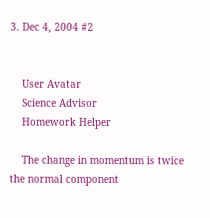3. Dec 4, 2004 #2


    User Avatar
    Science Advisor
    Homework Helper

    The change in momentum is twice the normal component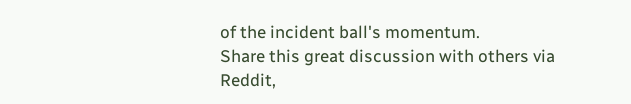of the incident ball's momentum.
Share this great discussion with others via Reddit,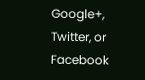Google+, Twitter, or Facebook